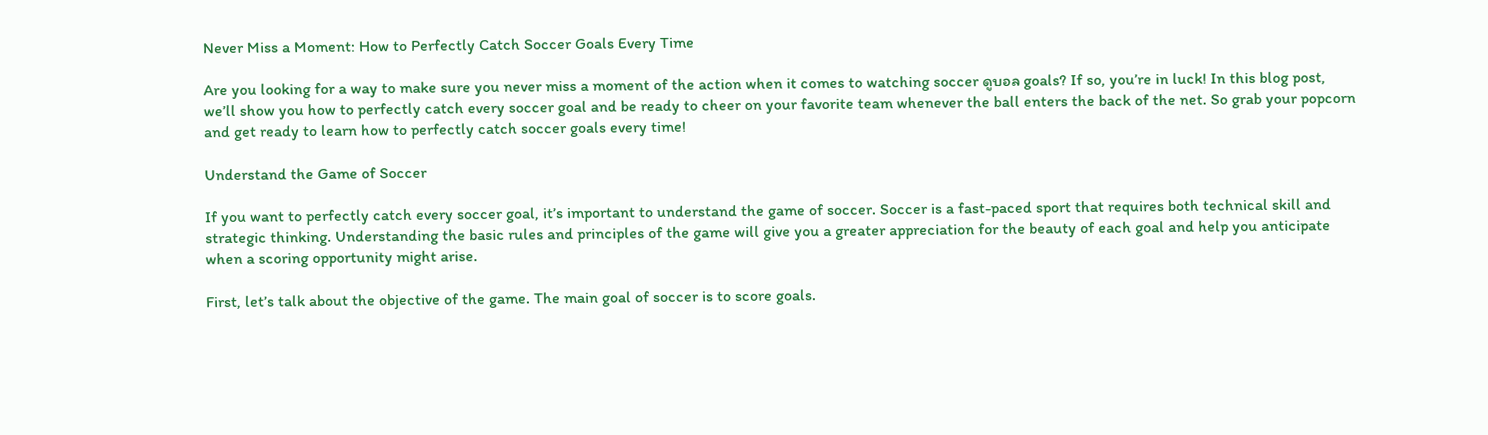Never Miss a Moment: How to Perfectly Catch Soccer Goals Every Time

Are you looking for a way to make sure you never miss a moment of the action when it comes to watching soccer ดูบอล goals? If so, you’re in luck! In this blog post, we’ll show you how to perfectly catch every soccer goal and be ready to cheer on your favorite team whenever the ball enters the back of the net. So grab your popcorn and get ready to learn how to perfectly catch soccer goals every time!

Understand the Game of Soccer

If you want to perfectly catch every soccer goal, it’s important to understand the game of soccer. Soccer is a fast-paced sport that requires both technical skill and strategic thinking. Understanding the basic rules and principles of the game will give you a greater appreciation for the beauty of each goal and help you anticipate when a scoring opportunity might arise.

First, let’s talk about the objective of the game. The main goal of soccer is to score goals.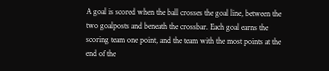A goal is scored when the ball crosses the goal line, between the two goalposts and beneath the crossbar. Each goal earns the scoring team one point, and the team with the most points at the end of the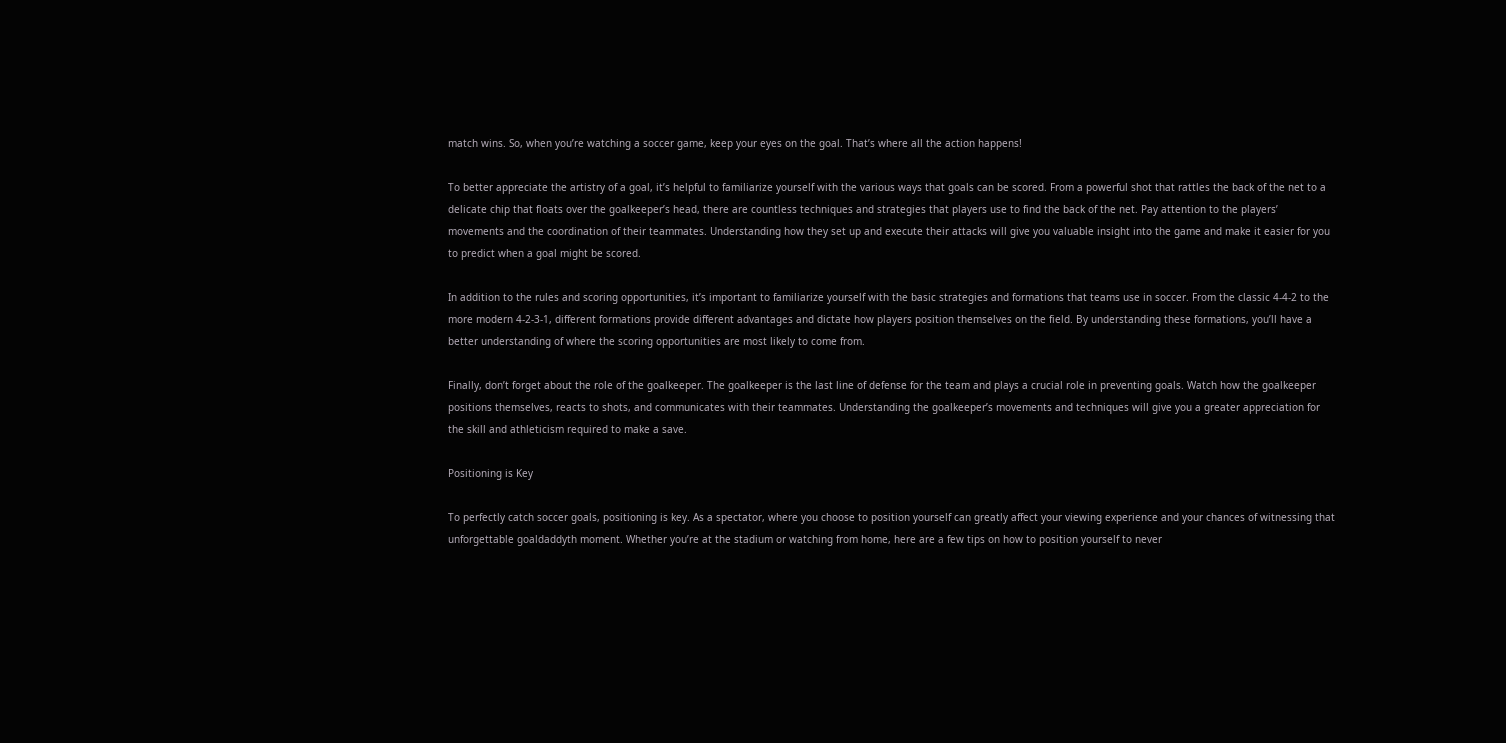match wins. So, when you’re watching a soccer game, keep your eyes on the goal. That’s where all the action happens!

To better appreciate the artistry of a goal, it’s helpful to familiarize yourself with the various ways that goals can be scored. From a powerful shot that rattles the back of the net to a delicate chip that floats over the goalkeeper’s head, there are countless techniques and strategies that players use to find the back of the net. Pay attention to the players’ movements and the coordination of their teammates. Understanding how they set up and execute their attacks will give you valuable insight into the game and make it easier for you to predict when a goal might be scored.

In addition to the rules and scoring opportunities, it’s important to familiarize yourself with the basic strategies and formations that teams use in soccer. From the classic 4-4-2 to the more modern 4-2-3-1, different formations provide different advantages and dictate how players position themselves on the field. By understanding these formations, you’ll have a better understanding of where the scoring opportunities are most likely to come from.

Finally, don’t forget about the role of the goalkeeper. The goalkeeper is the last line of defense for the team and plays a crucial role in preventing goals. Watch how the goalkeeper positions themselves, reacts to shots, and communicates with their teammates. Understanding the goalkeeper’s movements and techniques will give you a greater appreciation for the skill and athleticism required to make a save.

Positioning is Key

To perfectly catch soccer goals, positioning is key. As a spectator, where you choose to position yourself can greatly affect your viewing experience and your chances of witnessing that unforgettable goaldaddyth moment. Whether you’re at the stadium or watching from home, here are a few tips on how to position yourself to never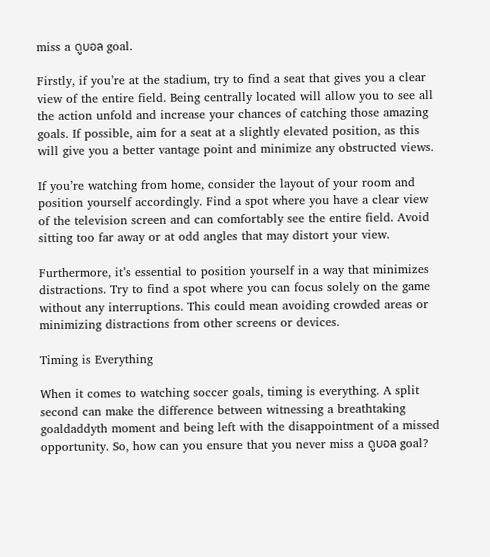miss a ดูบอล goal.

Firstly, if you’re at the stadium, try to find a seat that gives you a clear view of the entire field. Being centrally located will allow you to see all the action unfold and increase your chances of catching those amazing goals. If possible, aim for a seat at a slightly elevated position, as this will give you a better vantage point and minimize any obstructed views.

If you’re watching from home, consider the layout of your room and position yourself accordingly. Find a spot where you have a clear view of the television screen and can comfortably see the entire field. Avoid sitting too far away or at odd angles that may distort your view.

Furthermore, it’s essential to position yourself in a way that minimizes distractions. Try to find a spot where you can focus solely on the game without any interruptions. This could mean avoiding crowded areas or minimizing distractions from other screens or devices.

Timing is Everything

When it comes to watching soccer goals, timing is everything. A split second can make the difference between witnessing a breathtaking goaldaddyth moment and being left with the disappointment of a missed opportunity. So, how can you ensure that you never miss a ดูบอล goal?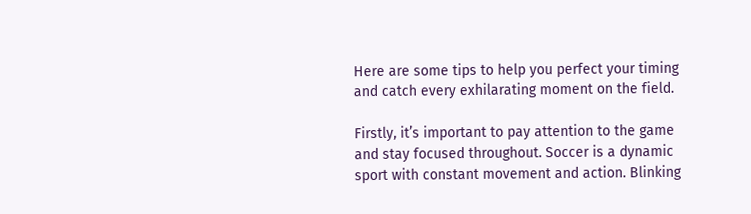Here are some tips to help you perfect your timing and catch every exhilarating moment on the field.

Firstly, it’s important to pay attention to the game and stay focused throughout. Soccer is a dynamic sport with constant movement and action. Blinking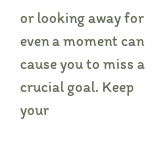or looking away for even a moment can cause you to miss a crucial goal. Keep your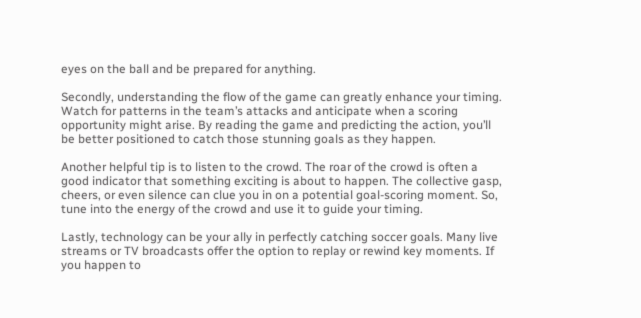eyes on the ball and be prepared for anything.

Secondly, understanding the flow of the game can greatly enhance your timing. Watch for patterns in the team’s attacks and anticipate when a scoring opportunity might arise. By reading the game and predicting the action, you’ll be better positioned to catch those stunning goals as they happen.

Another helpful tip is to listen to the crowd. The roar of the crowd is often a good indicator that something exciting is about to happen. The collective gasp, cheers, or even silence can clue you in on a potential goal-scoring moment. So, tune into the energy of the crowd and use it to guide your timing.

Lastly, technology can be your ally in perfectly catching soccer goals. Many live streams or TV broadcasts offer the option to replay or rewind key moments. If you happen to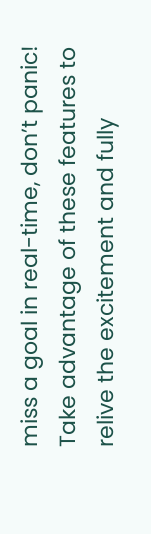miss a goal in real-time, don’t panic! Take advantage of these features to relive the excitement and fully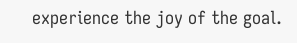experience the joy of the goal.